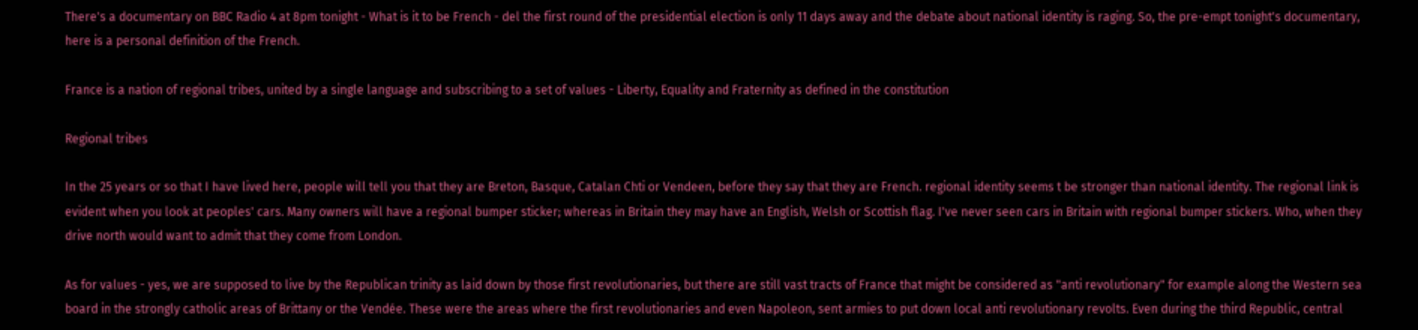There's a documentary on BBC Radio 4 at 8pm tonight - What is it to be French - del the first round of the presidential election is only 11 days away and the debate about national identity is raging. So, the pre-empt tonight's documentary, here is a personal definition of the French.

France is a nation of regional tribes, united by a single language and subscribing to a set of values - Liberty, Equality and Fraternity as defined in the constitution

Regional tribes

In the 25 years or so that I have lived here, people will tell you that they are Breton, Basque, Catalan Chti or Vendeen, before they say that they are French. regional identity seems t be stronger than national identity. The regional link is evident when you look at peoples' cars. Many owners will have a regional bumper sticker; whereas in Britain they may have an English, Welsh or Scottish flag. I've never seen cars in Britain with regional bumper stickers. Who, when they drive north would want to admit that they come from London.

As for values - yes, we are supposed to live by the Republican trinity as laid down by those first revolutionaries, but there are still vast tracts of France that might be considered as "anti revolutionary" for example along the Western sea board in the strongly catholic areas of Brittany or the Vendée. These were the areas where the first revolutionaries and even Napoleon, sent armies to put down local anti revolutionary revolts. Even during the third Republic, central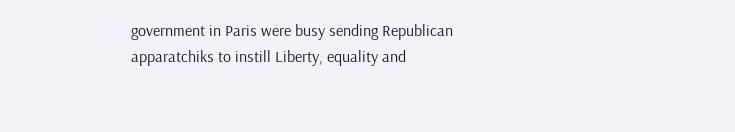government in Paris were busy sending Republican apparatchiks to instill Liberty, equality and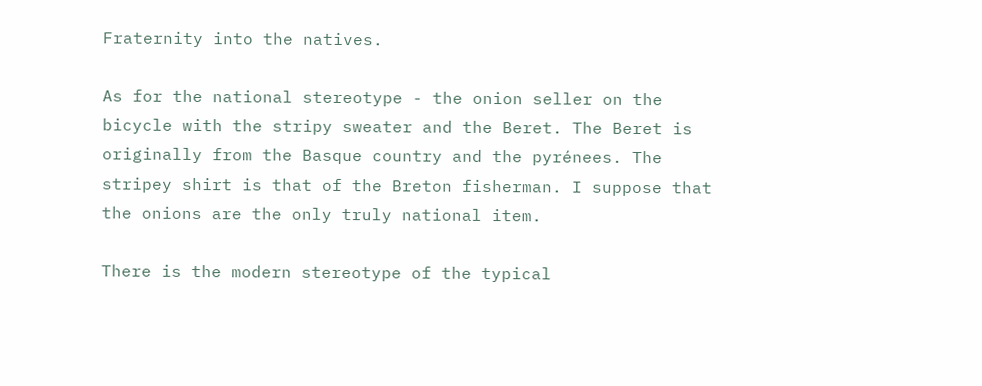Fraternity into the natives.

As for the national stereotype - the onion seller on the bicycle with the stripy sweater and the Beret. The Beret is originally from the Basque country and the pyrénees. The stripey shirt is that of the Breton fisherman. I suppose that the onions are the only truly national item.

There is the modern stereotype of the typical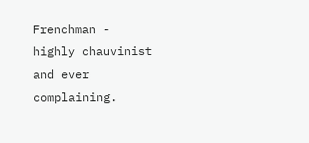Frenchman - highly chauvinist and ever complaining.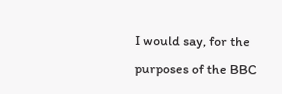I would say, for the purposes of the BBC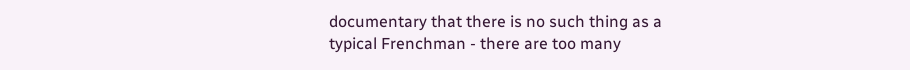documentary that there is no such thing as a typical Frenchman - there are too many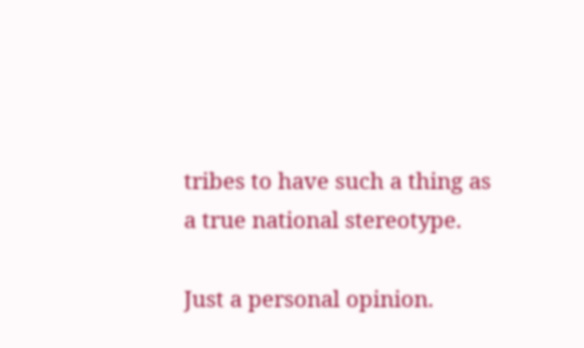tribes to have such a thing as a true national stereotype.

Just a personal opinion.